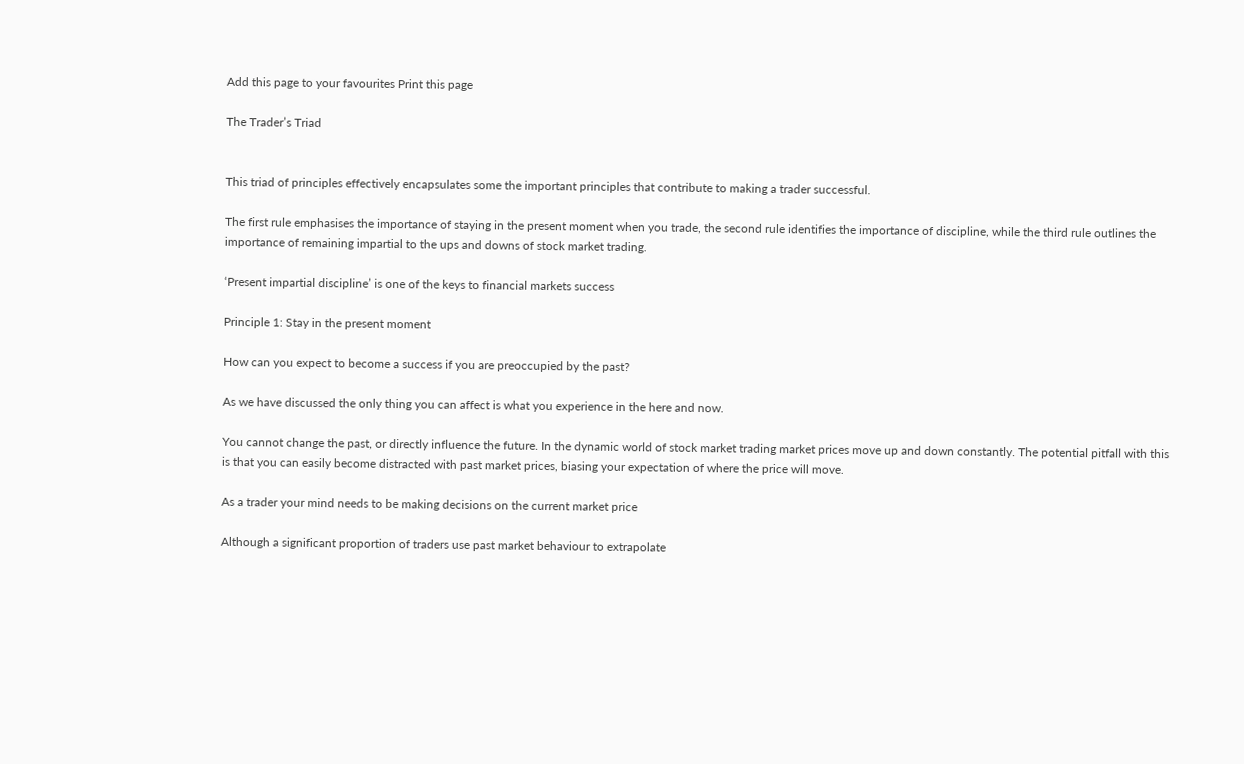Add this page to your favourites Print this page

The Trader’s Triad


This triad of principles effectively encapsulates some the important principles that contribute to making a trader successful.

The first rule emphasises the importance of staying in the present moment when you trade, the second rule identifies the importance of discipline, while the third rule outlines the importance of remaining impartial to the ups and downs of stock market trading.

‘Present impartial discipline’ is one of the keys to financial markets success

Principle 1: Stay in the present moment

How can you expect to become a success if you are preoccupied by the past?

As we have discussed the only thing you can affect is what you experience in the here and now.

You cannot change the past, or directly influence the future. In the dynamic world of stock market trading market prices move up and down constantly. The potential pitfall with this is that you can easily become distracted with past market prices, biasing your expectation of where the price will move.

As a trader your mind needs to be making decisions on the current market price

Although a significant proportion of traders use past market behaviour to extrapolate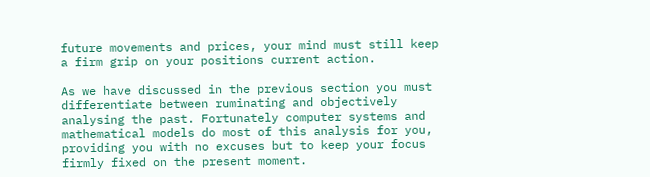future movements and prices, your mind must still keep a firm grip on your positions current action.

As we have discussed in the previous section you must differentiate between ruminating and objectively analysing the past. Fortunately computer systems and mathematical models do most of this analysis for you, providing you with no excuses but to keep your focus firmly fixed on the present moment.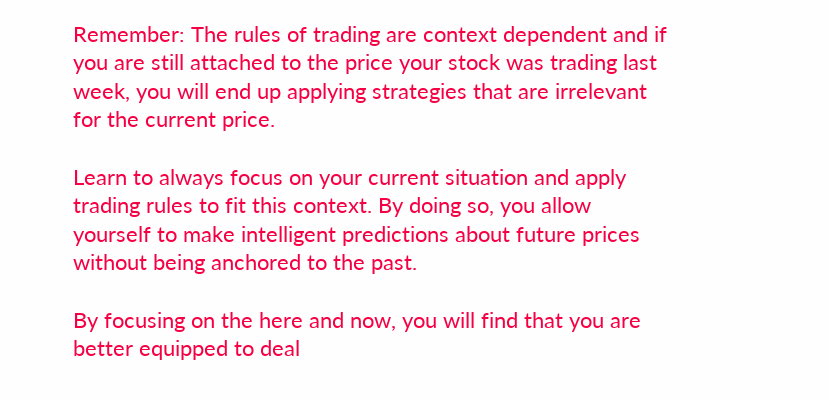Remember: The rules of trading are context dependent and if you are still attached to the price your stock was trading last week, you will end up applying strategies that are irrelevant for the current price.

Learn to always focus on your current situation and apply trading rules to fit this context. By doing so, you allow yourself to make intelligent predictions about future prices without being anchored to the past.

By focusing on the here and now, you will find that you are better equipped to deal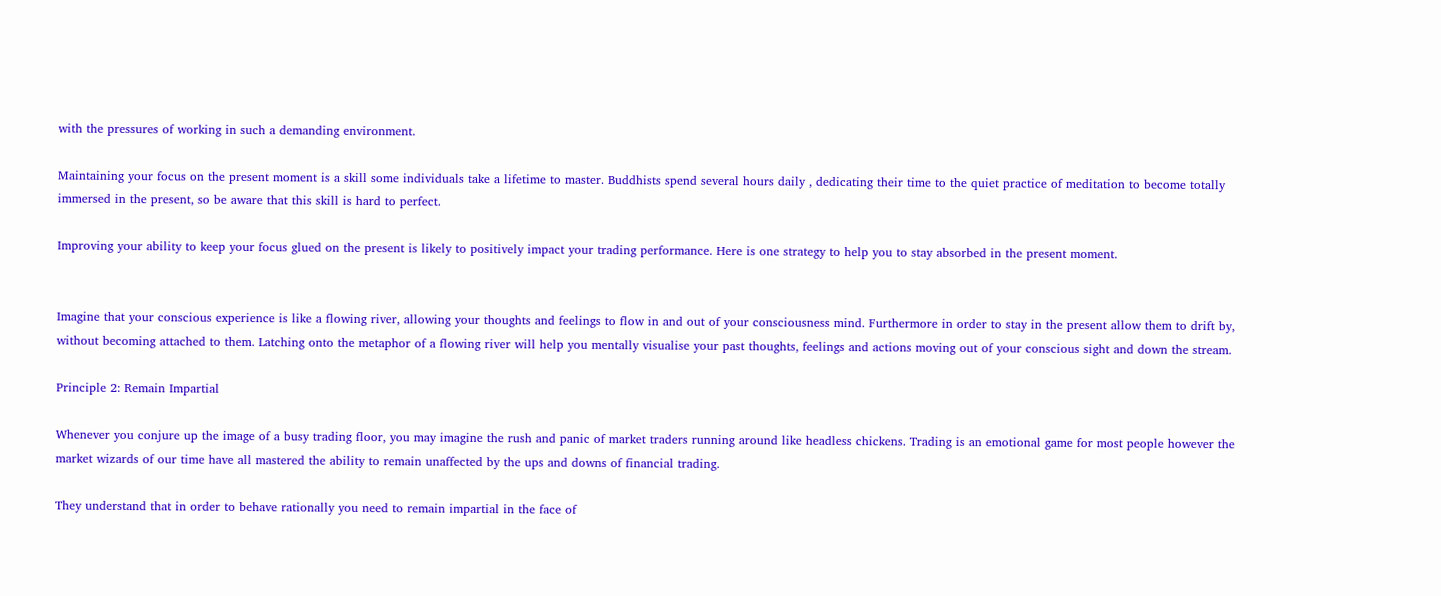with the pressures of working in such a demanding environment.

Maintaining your focus on the present moment is a skill some individuals take a lifetime to master. Buddhists spend several hours daily , dedicating their time to the quiet practice of meditation to become totally immersed in the present, so be aware that this skill is hard to perfect.

Improving your ability to keep your focus glued on the present is likely to positively impact your trading performance. Here is one strategy to help you to stay absorbed in the present moment.


Imagine that your conscious experience is like a flowing river, allowing your thoughts and feelings to flow in and out of your consciousness mind. Furthermore in order to stay in the present allow them to drift by, without becoming attached to them. Latching onto the metaphor of a flowing river will help you mentally visualise your past thoughts, feelings and actions moving out of your conscious sight and down the stream.

Principle 2: Remain Impartial

Whenever you conjure up the image of a busy trading floor, you may imagine the rush and panic of market traders running around like headless chickens. Trading is an emotional game for most people however the market wizards of our time have all mastered the ability to remain unaffected by the ups and downs of financial trading.

They understand that in order to behave rationally you need to remain impartial in the face of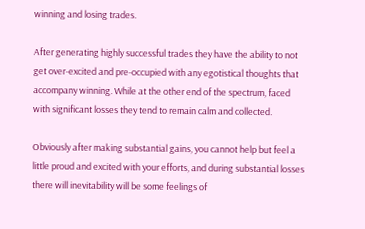winning and losing trades.

After generating highly successful trades they have the ability to not get over-excited and pre-occupied with any egotistical thoughts that accompany winning. While at the other end of the spectrum, faced with significant losses they tend to remain calm and collected.

Obviously after making substantial gains, you cannot help but feel a little proud and excited with your efforts, and during substantial losses there will inevitability will be some feelings of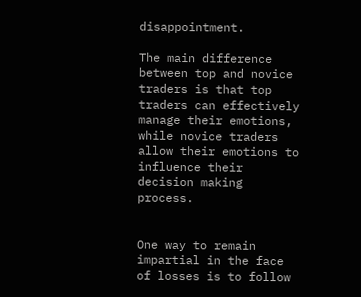disappointment.

The main difference between top and novice traders is that top traders can effectively manage their emotions, while novice traders allow their emotions to influence their decision making process.


One way to remain impartial in the face of losses is to follow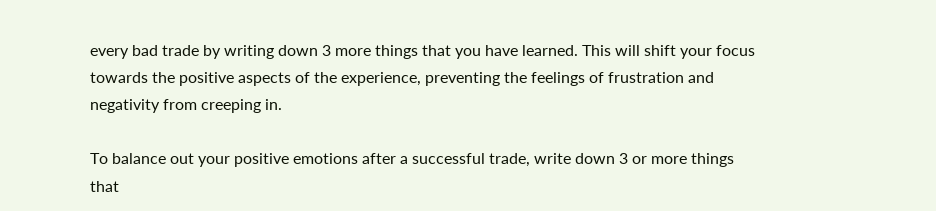every bad trade by writing down 3 more things that you have learned. This will shift your focus towards the positive aspects of the experience, preventing the feelings of frustration and negativity from creeping in.

To balance out your positive emotions after a successful trade, write down 3 or more things that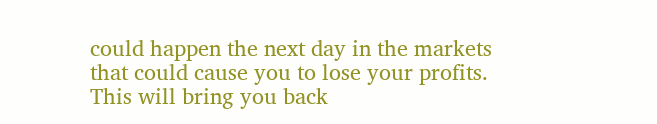could happen the next day in the markets that could cause you to lose your profits. This will bring you back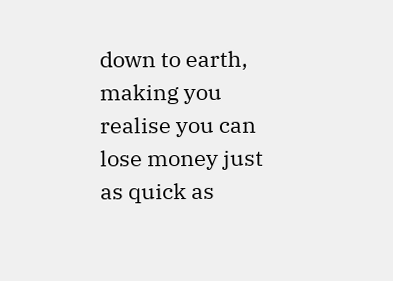down to earth, making you realise you can lose money just as quick as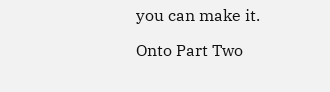you can make it.

Onto Part Two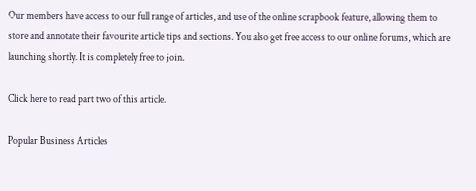Our members have access to our full range of articles, and use of the online scrapbook feature, allowing them to store and annotate their favourite article tips and sections. You also get free access to our online forums, which are launching shortly. It is completely free to join.

Click here to read part two of this article.

Popular Business Articles